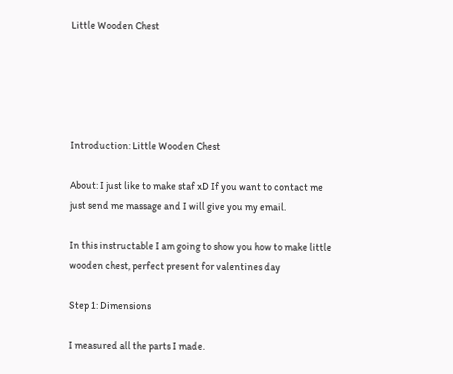Little Wooden Chest





Introduction: Little Wooden Chest

About: I just like to make staf xD If you want to contact me just send me massage and I will give you my email.

In this instructable I am going to show you how to make little wooden chest, perfect present for valentines day

Step 1: Dimensions

I measured all the parts I made.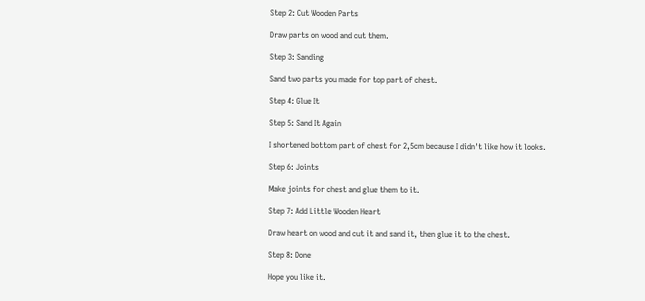Step 2: Cut Wooden Parts

Draw parts on wood and cut them.

Step 3: Sanding

Sand two parts you made for top part of chest.

Step 4: Glue It

Step 5: Sand It Again

I shortened bottom part of chest for 2,5cm because I didn't like how it looks.

Step 6: Joints

Make joints for chest and glue them to it.

Step 7: Add Little Wooden Heart

Draw heart on wood and cut it and sand it, then glue it to the chest.

Step 8: Done

Hope you like it.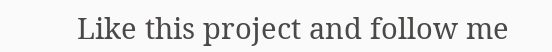Like this project and follow me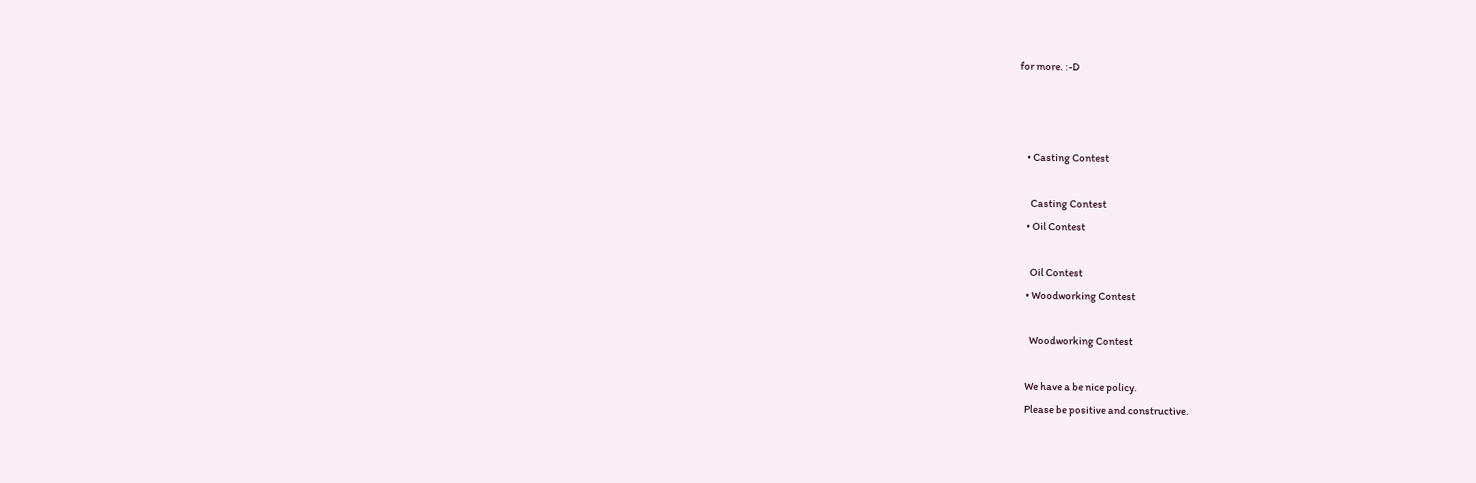for more. :-D



    • Casting Contest

      Casting Contest
    • Oil Contest

      Oil Contest
    • Woodworking Contest

      Woodworking Contest

    We have a be nice policy.
    Please be positive and constructive.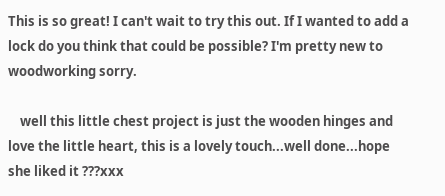This is so great! I can't wait to try this out. If I wanted to add a lock do you think that could be possible? I'm pretty new to woodworking sorry.

    well this little chest project is just the wooden hinges and love the little heart, this is a lovely touch...well done...hope she liked it ???xxx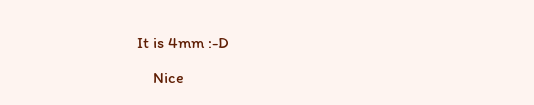It is 4mm :-D

    Nice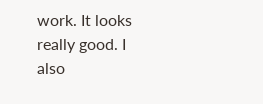work. It looks really good. I also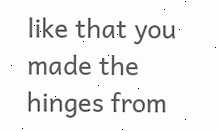like that you made the hinges from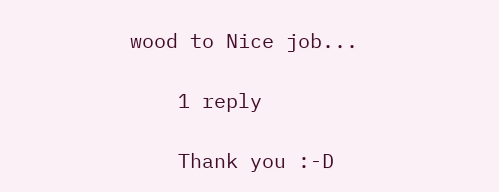wood to Nice job...

    1 reply

    Thank you :-D